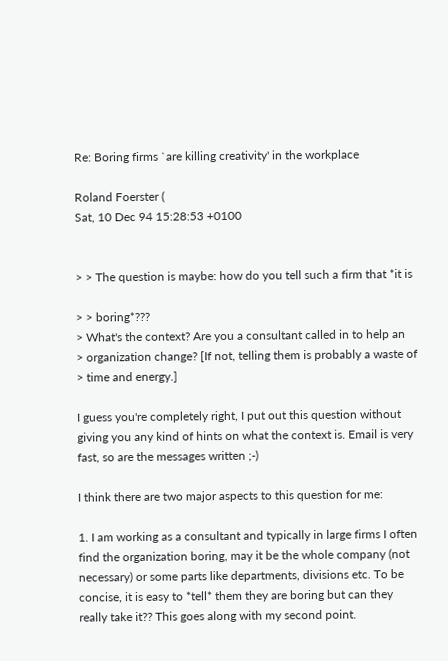Re: Boring firms `are killing creativity' in the workplace

Roland Foerster (
Sat, 10 Dec 94 15:28:53 +0100


> > The question is maybe: how do you tell such a firm that *it is

> > boring*???
> What's the context? Are you a consultant called in to help an
> organization change? [If not, telling them is probably a waste of
> time and energy.]

I guess you're completely right, I put out this question without
giving you any kind of hints on what the context is. Email is very
fast, so are the messages written ;-)

I think there are two major aspects to this question for me:

1. I am working as a consultant and typically in large firms I often
find the organization boring, may it be the whole company (not
necessary) or some parts like departments, divisions etc. To be
concise, it is easy to *tell* them they are boring but can they
really take it?? This goes along with my second point.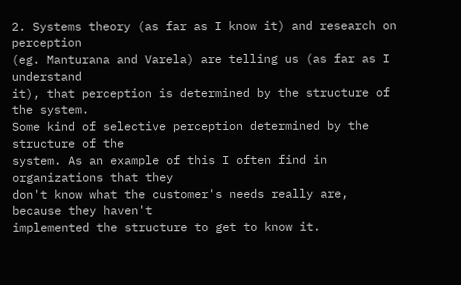2. Systems theory (as far as I know it) and research on perception
(eg. Manturana and Varela) are telling us (as far as I understand
it), that perception is determined by the structure of the system.
Some kind of selective perception determined by the structure of the
system. As an example of this I often find in organizations that they
don't know what the customer's needs really are, because they haven't
implemented the structure to get to know it.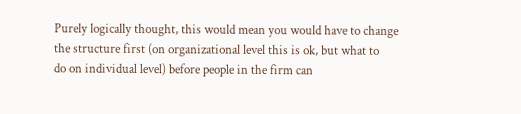Purely logically thought, this would mean you would have to change
the structure first (on organizational level this is ok, but what to
do on individual level) before people in the firm can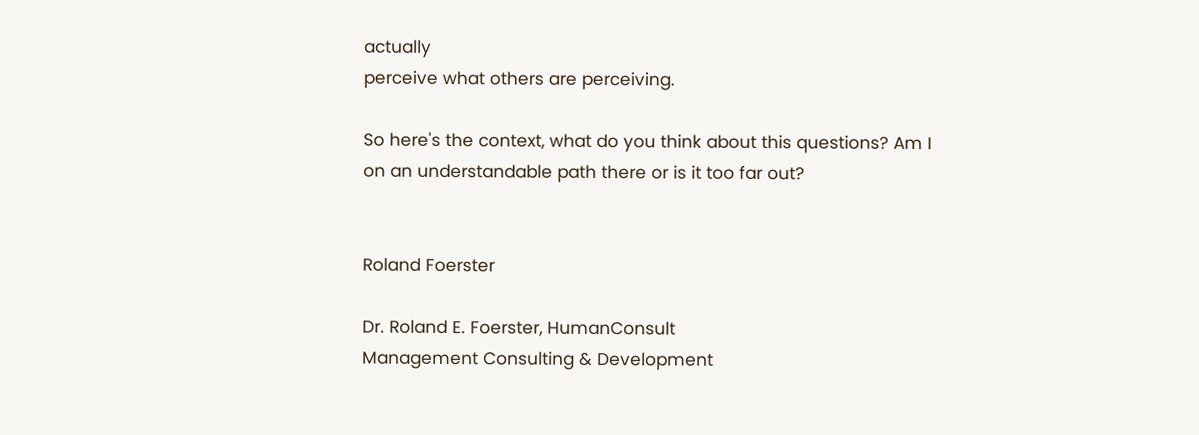actually
perceive what others are perceiving.

So here's the context, what do you think about this questions? Am I
on an understandable path there or is it too far out?


Roland Foerster

Dr. Roland E. Foerster, HumanConsult
Management Consulting & Development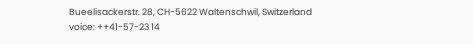Bueelisackerstr. 28, CH-5622 Waltenschwil, Switzerland
voice: ++41-57-23 14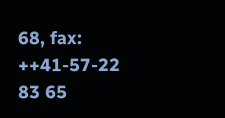68, fax: ++41-57-22 83 65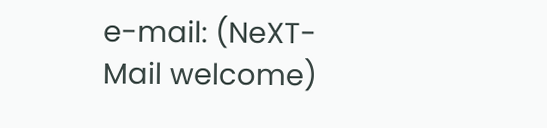e-mail: (NeXT-Mail welcome)